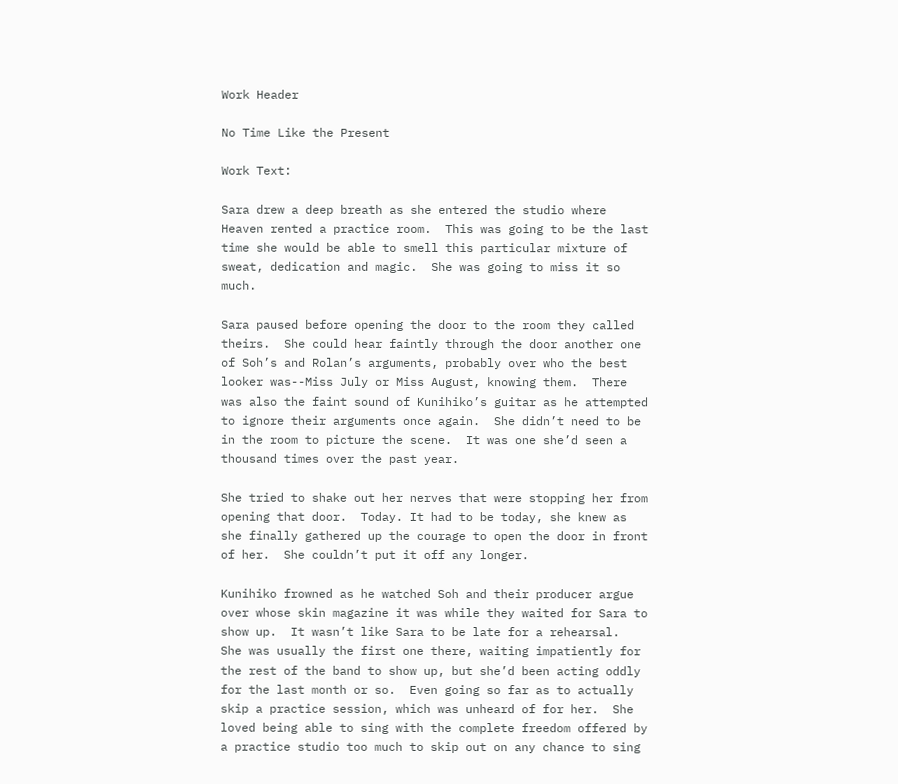Work Header

No Time Like the Present

Work Text:

Sara drew a deep breath as she entered the studio where Heaven rented a practice room.  This was going to be the last time she would be able to smell this particular mixture of sweat, dedication and magic.  She was going to miss it so much.

Sara paused before opening the door to the room they called theirs.  She could hear faintly through the door another one of Soh’s and Rolan’s arguments, probably over who the best looker was--Miss July or Miss August, knowing them.  There was also the faint sound of Kunihiko’s guitar as he attempted to ignore their arguments once again.  She didn’t need to be in the room to picture the scene.  It was one she’d seen a thousand times over the past year.

She tried to shake out her nerves that were stopping her from opening that door.  Today. It had to be today, she knew as she finally gathered up the courage to open the door in front of her.  She couldn’t put it off any longer.

Kunihiko frowned as he watched Soh and their producer argue over whose skin magazine it was while they waited for Sara to show up.  It wasn’t like Sara to be late for a rehearsal.  She was usually the first one there, waiting impatiently for the rest of the band to show up, but she’d been acting oddly for the last month or so.  Even going so far as to actually skip a practice session, which was unheard of for her.  She loved being able to sing with the complete freedom offered by a practice studio too much to skip out on any chance to sing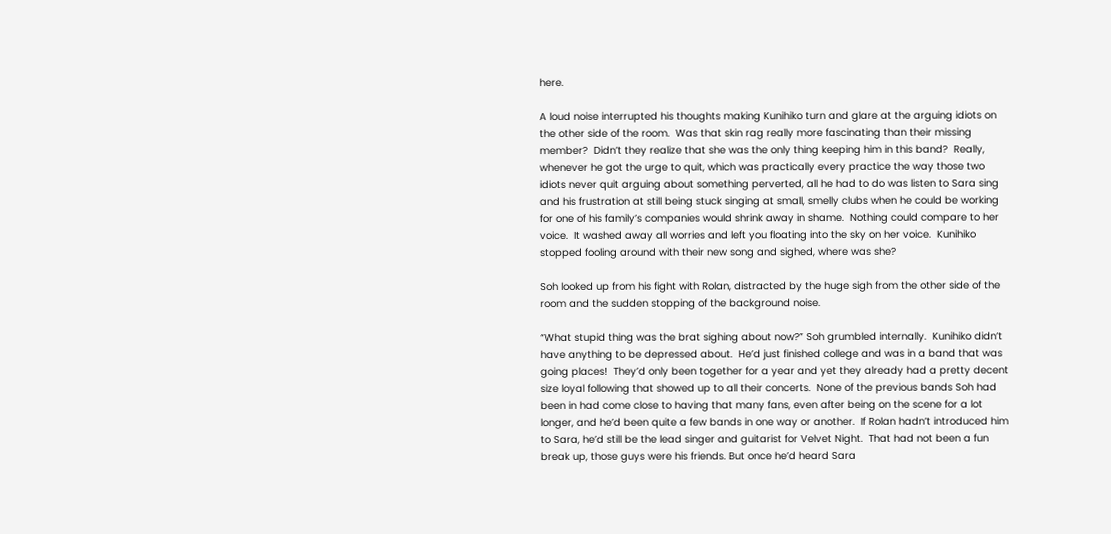here.

A loud noise interrupted his thoughts making Kunihiko turn and glare at the arguing idiots on the other side of the room.  Was that skin rag really more fascinating than their missing member?  Didn’t they realize that she was the only thing keeping him in this band?  Really, whenever he got the urge to quit, which was practically every practice the way those two idiots never quit arguing about something perverted, all he had to do was listen to Sara sing and his frustration at still being stuck singing at small, smelly clubs when he could be working for one of his family’s companies would shrink away in shame.  Nothing could compare to her voice.  It washed away all worries and left you floating into the sky on her voice.  Kunihiko stopped fooling around with their new song and sighed, where was she?

Soh looked up from his fight with Rolan, distracted by the huge sigh from the other side of the room and the sudden stopping of the background noise.

“What stupid thing was the brat sighing about now?” Soh grumbled internally.  Kunihiko didn’t have anything to be depressed about.  He’d just finished college and was in a band that was going places!  They’d only been together for a year and yet they already had a pretty decent size loyal following that showed up to all their concerts.  None of the previous bands Soh had been in had come close to having that many fans, even after being on the scene for a lot longer, and he’d been quite a few bands in one way or another.  If Rolan hadn’t introduced him to Sara, he’d still be the lead singer and guitarist for Velvet Night.  That had not been a fun break up, those guys were his friends. But once he’d heard Sara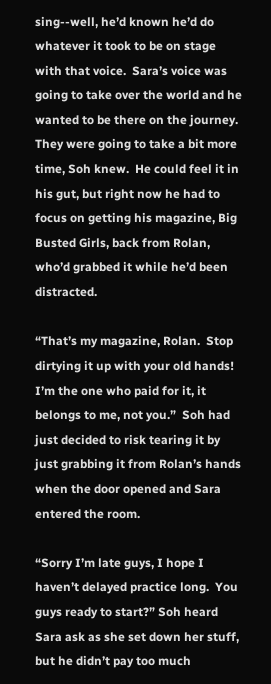sing--well, he’d known he’d do whatever it took to be on stage with that voice.  Sara’s voice was going to take over the world and he wanted to be there on the journey.  They were going to take a bit more time, Soh knew.  He could feel it in his gut, but right now he had to focus on getting his magazine, Big Busted Girls, back from Rolan, who’d grabbed it while he’d been distracted.

“That’s my magazine, Rolan.  Stop dirtying it up with your old hands!  I’m the one who paid for it, it belongs to me, not you.”  Soh had just decided to risk tearing it by just grabbing it from Rolan’s hands when the door opened and Sara entered the room.

“Sorry I’m late guys, I hope I haven’t delayed practice long.  You guys ready to start?” Soh heard Sara ask as she set down her stuff, but he didn’t pay too much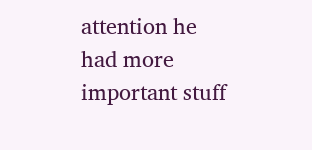attention he had more important stuff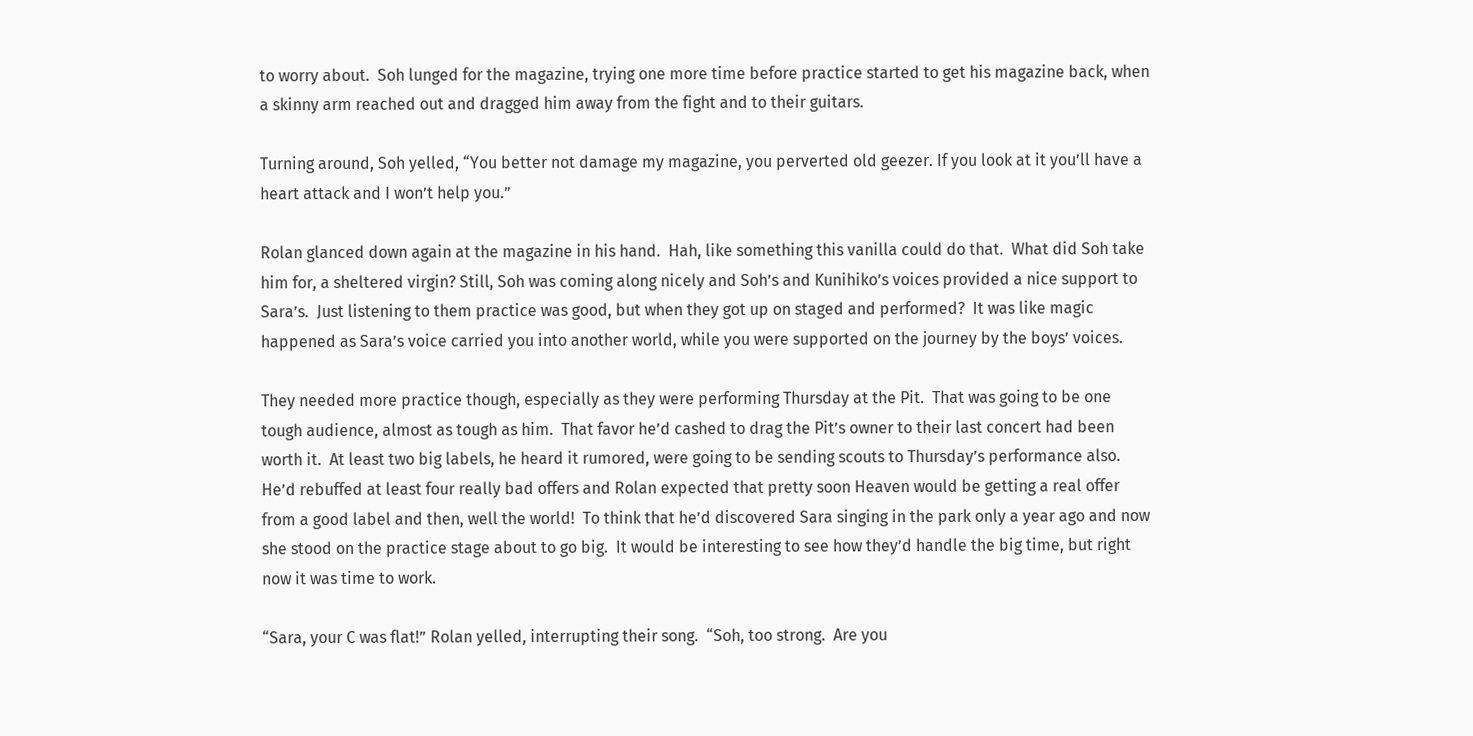to worry about.  Soh lunged for the magazine, trying one more time before practice started to get his magazine back, when a skinny arm reached out and dragged him away from the fight and to their guitars.

Turning around, Soh yelled, “You better not damage my magazine, you perverted old geezer. If you look at it you’ll have a heart attack and I won’t help you.”

Rolan glanced down again at the magazine in his hand.  Hah, like something this vanilla could do that.  What did Soh take him for, a sheltered virgin? Still, Soh was coming along nicely and Soh’s and Kunihiko’s voices provided a nice support to Sara’s.  Just listening to them practice was good, but when they got up on staged and performed?  It was like magic happened as Sara’s voice carried you into another world, while you were supported on the journey by the boys’ voices.

They needed more practice though, especially as they were performing Thursday at the Pit.  That was going to be one tough audience, almost as tough as him.  That favor he’d cashed to drag the Pit’s owner to their last concert had been worth it.  At least two big labels, he heard it rumored, were going to be sending scouts to Thursday’s performance also.  He’d rebuffed at least four really bad offers and Rolan expected that pretty soon Heaven would be getting a real offer from a good label and then, well the world!  To think that he’d discovered Sara singing in the park only a year ago and now she stood on the practice stage about to go big.  It would be interesting to see how they’d handle the big time, but right now it was time to work.

“Sara, your C was flat!” Rolan yelled, interrupting their song.  “Soh, too strong.  Are you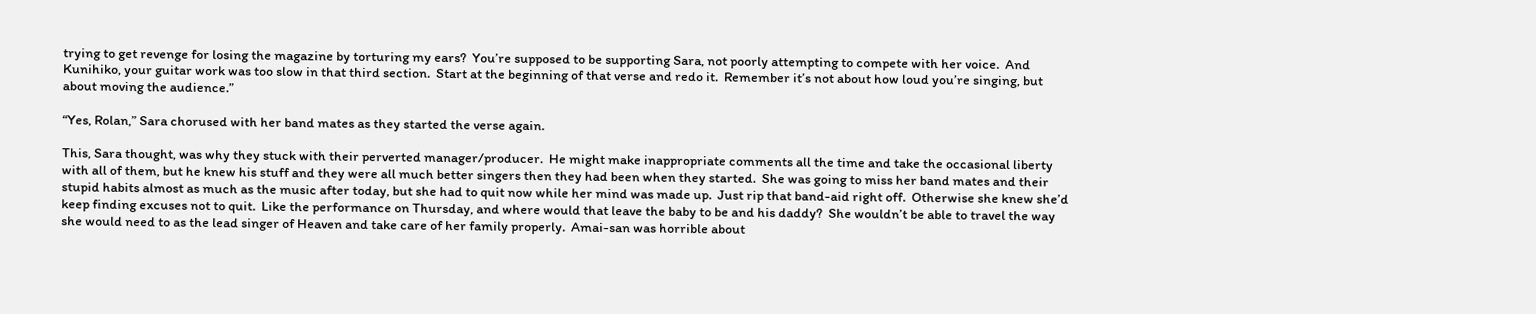trying to get revenge for losing the magazine by torturing my ears?  You’re supposed to be supporting Sara, not poorly attempting to compete with her voice.  And Kunihiko, your guitar work was too slow in that third section.  Start at the beginning of that verse and redo it.  Remember it’s not about how loud you’re singing, but about moving the audience.”

“Yes, Rolan,” Sara chorused with her band mates as they started the verse again.

This, Sara thought, was why they stuck with their perverted manager/producer.  He might make inappropriate comments all the time and take the occasional liberty with all of them, but he knew his stuff and they were all much better singers then they had been when they started.  She was going to miss her band mates and their stupid habits almost as much as the music after today, but she had to quit now while her mind was made up.  Just rip that band-aid right off.  Otherwise she knew she’d keep finding excuses not to quit.  Like the performance on Thursday, and where would that leave the baby to be and his daddy?  She wouldn’t be able to travel the way she would need to as the lead singer of Heaven and take care of her family properly.  Amai-san was horrible about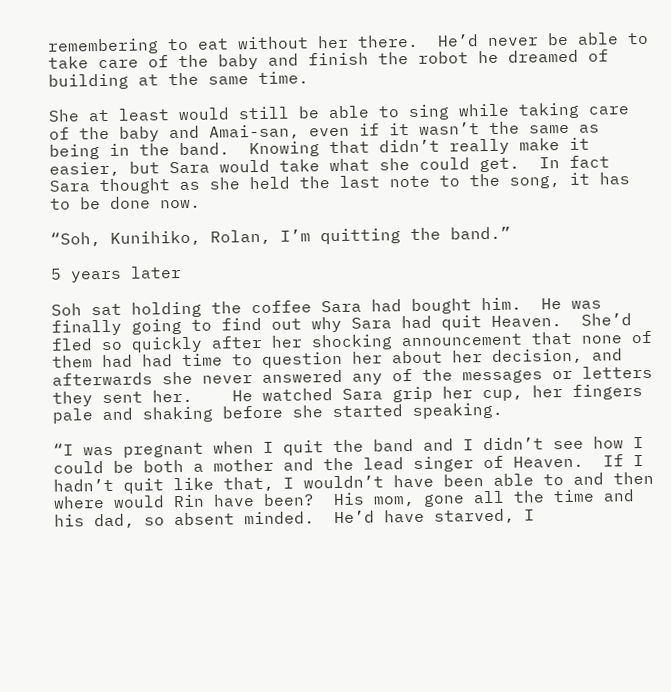remembering to eat without her there.  He’d never be able to take care of the baby and finish the robot he dreamed of building at the same time.

She at least would still be able to sing while taking care of the baby and Amai-san, even if it wasn’t the same as being in the band.  Knowing that didn’t really make it easier, but Sara would take what she could get.  In fact Sara thought as she held the last note to the song, it has to be done now.

“Soh, Kunihiko, Rolan, I’m quitting the band.”

5 years later

Soh sat holding the coffee Sara had bought him.  He was finally going to find out why Sara had quit Heaven.  She’d fled so quickly after her shocking announcement that none of them had had time to question her about her decision, and afterwards she never answered any of the messages or letters they sent her.    He watched Sara grip her cup, her fingers pale and shaking before she started speaking.

“I was pregnant when I quit the band and I didn’t see how I could be both a mother and the lead singer of Heaven.  If I hadn’t quit like that, I wouldn’t have been able to and then where would Rin have been?  His mom, gone all the time and his dad, so absent minded.  He’d have starved, I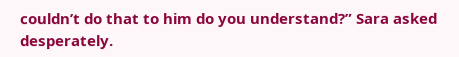couldn’t do that to him do you understand?” Sara asked desperately.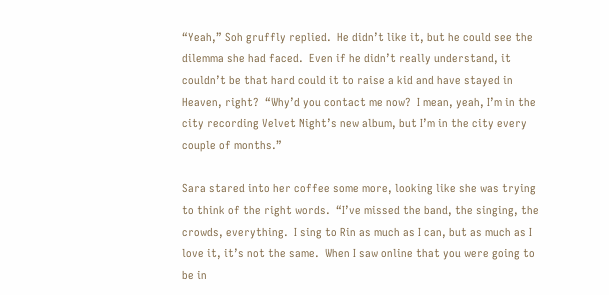“Yeah,” Soh gruffly replied.  He didn’t like it, but he could see the dilemma she had faced.  Even if he didn’t really understand, it couldn’t be that hard could it to raise a kid and have stayed in Heaven, right?  “Why’d you contact me now?  I mean, yeah, I’m in the city recording Velvet Night’s new album, but I’m in the city every couple of months.”

Sara stared into her coffee some more, looking like she was trying to think of the right words.  “I’ve missed the band, the singing, the crowds, everything.  I sing to Rin as much as I can, but as much as I love it, it’s not the same.  When I saw online that you were going to be in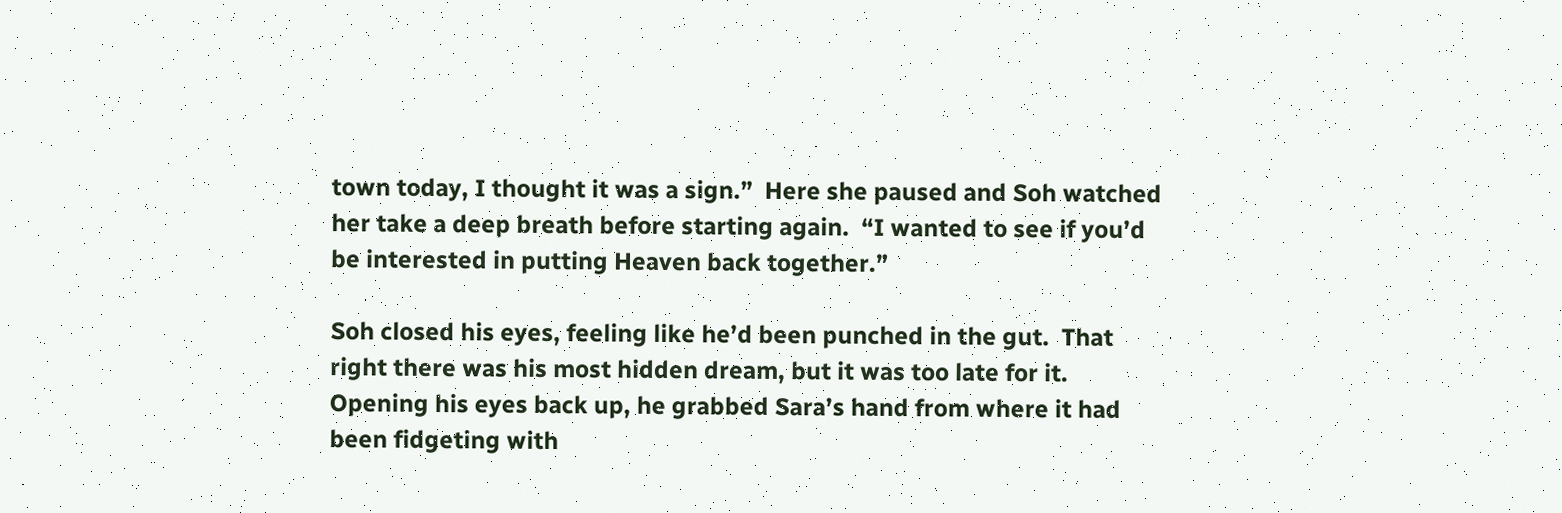town today, I thought it was a sign.”  Here she paused and Soh watched her take a deep breath before starting again.  “I wanted to see if you’d be interested in putting Heaven back together.”

Soh closed his eyes, feeling like he’d been punched in the gut.  That right there was his most hidden dream, but it was too late for it.  Opening his eyes back up, he grabbed Sara’s hand from where it had been fidgeting with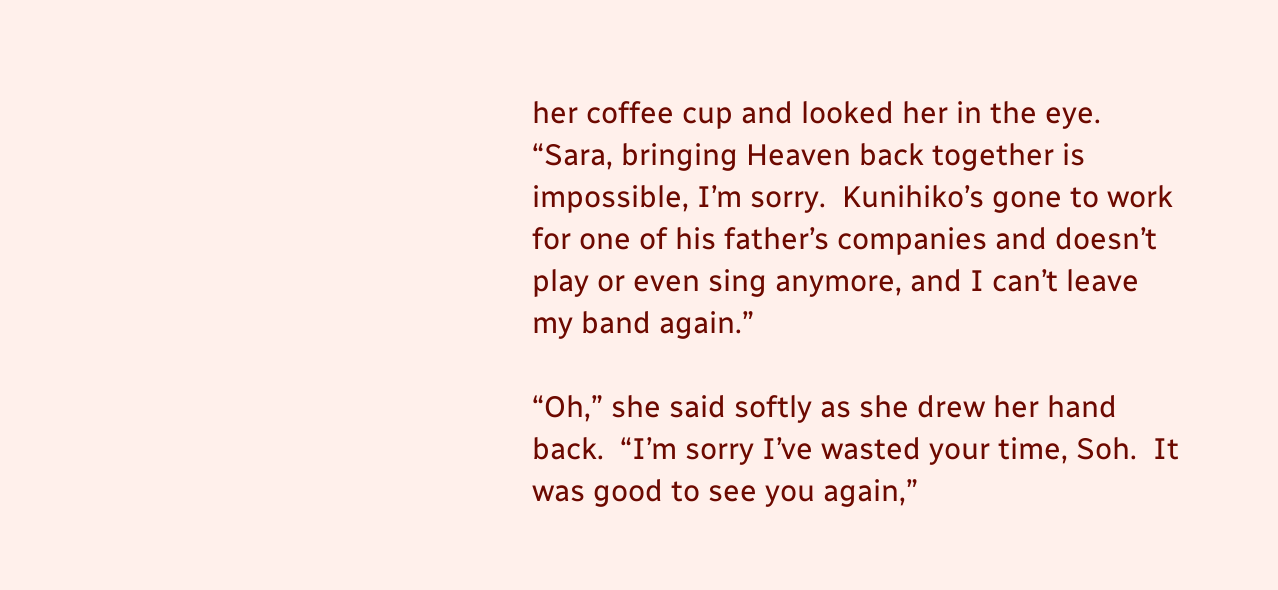her coffee cup and looked her in the eye.  “Sara, bringing Heaven back together is impossible, I’m sorry.  Kunihiko’s gone to work for one of his father’s companies and doesn’t play or even sing anymore, and I can’t leave my band again.”

“Oh,” she said softly as she drew her hand back.  “I’m sorry I’ve wasted your time, Soh.  It was good to see you again,”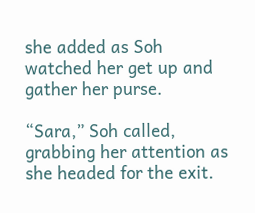she added as Soh watched her get up and gather her purse.

“Sara,” Soh called, grabbing her attention as she headed for the exit.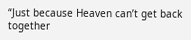“Just because Heaven can’t get back together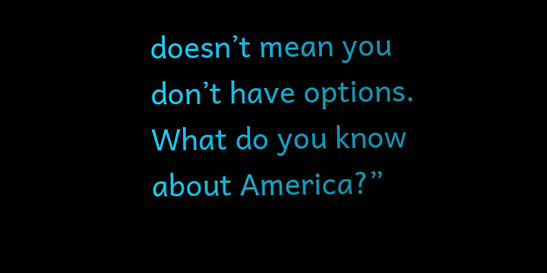doesn’t mean you don’t have options.  What do you know about America?”